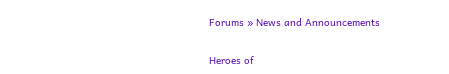Forums » News and Announcements

Heroes of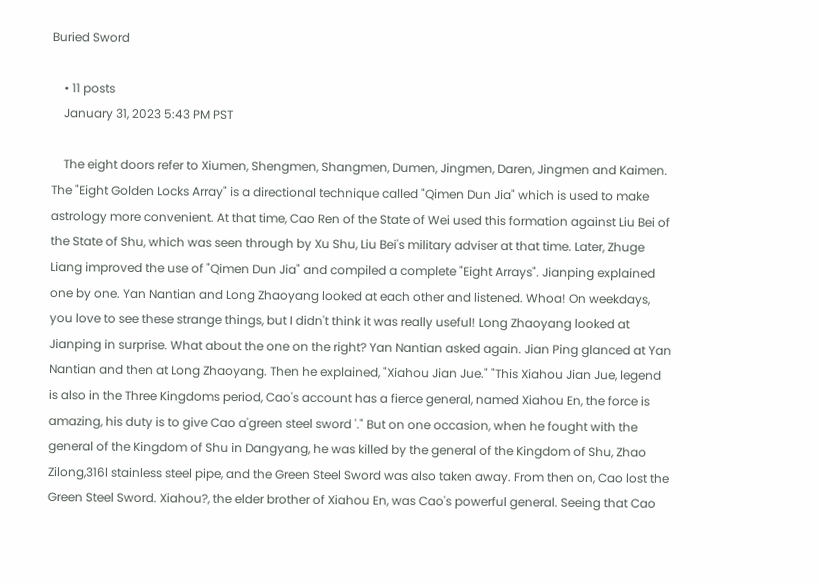Buried Sword

    • 11 posts
    January 31, 2023 5:43 PM PST

    The eight doors refer to Xiumen, Shengmen, Shangmen, Dumen, Jingmen, Daren, Jingmen and Kaimen. The "Eight Golden Locks Array" is a directional technique called "Qimen Dun Jia" which is used to make astrology more convenient. At that time, Cao Ren of the State of Wei used this formation against Liu Bei of the State of Shu, which was seen through by Xu Shu, Liu Bei's military adviser at that time. Later, Zhuge Liang improved the use of "Qimen Dun Jia" and compiled a complete "Eight Arrays". Jianping explained one by one. Yan Nantian and Long Zhaoyang looked at each other and listened. Whoa! On weekdays, you love to see these strange things, but I didn't think it was really useful! Long Zhaoyang looked at Jianping in surprise. What about the one on the right? Yan Nantian asked again. Jian Ping glanced at Yan Nantian and then at Long Zhaoyang. Then he explained, "Xiahou Jian Jue." "This Xiahou Jian Jue, legend is also in the Three Kingdoms period, Cao's account has a fierce general, named Xiahou En, the force is amazing, his duty is to give Cao a'green steel sword '." But on one occasion, when he fought with the general of the Kingdom of Shu in Dangyang, he was killed by the general of the Kingdom of Shu, Zhao Zilong,316l stainless steel pipe, and the Green Steel Sword was also taken away. From then on, Cao lost the Green Steel Sword. Xiahou?, the elder brother of Xiahou En, was Cao's powerful general. Seeing that Cao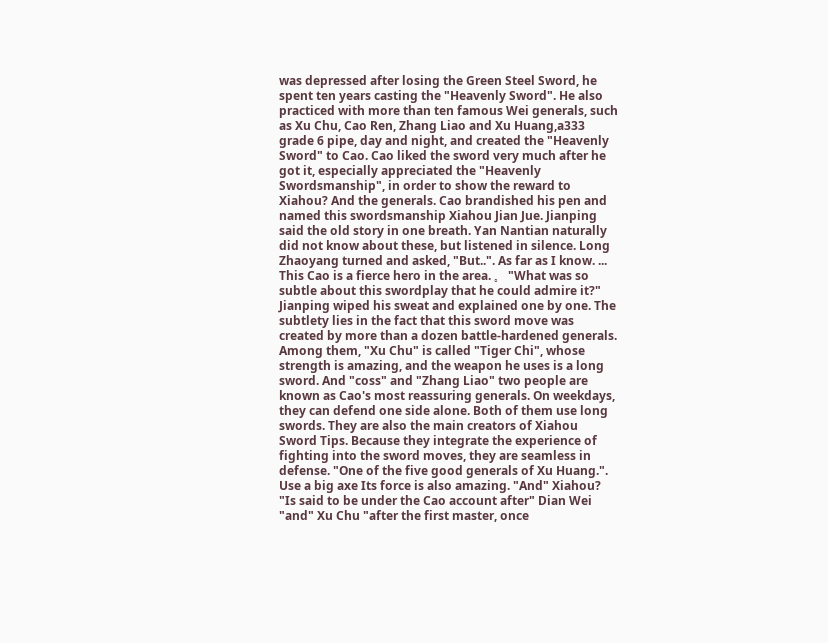was depressed after losing the Green Steel Sword, he spent ten years casting the "Heavenly Sword". He also practiced with more than ten famous Wei generals, such as Xu Chu, Cao Ren, Zhang Liao and Xu Huang,a333 grade 6 pipe, day and night, and created the "Heavenly Sword" to Cao. Cao liked the sword very much after he got it, especially appreciated the "Heavenly Swordsmanship", in order to show the reward to Xiahou? And the generals. Cao brandished his pen and named this swordsmanship Xiahou Jian Jue. Jianping said the old story in one breath. Yan Nantian naturally did not know about these, but listened in silence. Long Zhaoyang turned and asked, "But..". As far as I know. ... This Cao is a fierce hero in the area. 。 "What was so subtle about this swordplay that he could admire it?" Jianping wiped his sweat and explained one by one. The subtlety lies in the fact that this sword move was created by more than a dozen battle-hardened generals. Among them, "Xu Chu" is called "Tiger Chi", whose strength is amazing, and the weapon he uses is a long sword. And "coss" and "Zhang Liao" two people are known as Cao's most reassuring generals. On weekdays, they can defend one side alone. Both of them use long swords. They are also the main creators of Xiahou Sword Tips. Because they integrate the experience of fighting into the sword moves, they are seamless in defense. "One of the five good generals of Xu Huang.". Use a big axe Its force is also amazing. "And" Xiahou? "Is said to be under the Cao account after" Dian Wei "and" Xu Chu "after the first master, once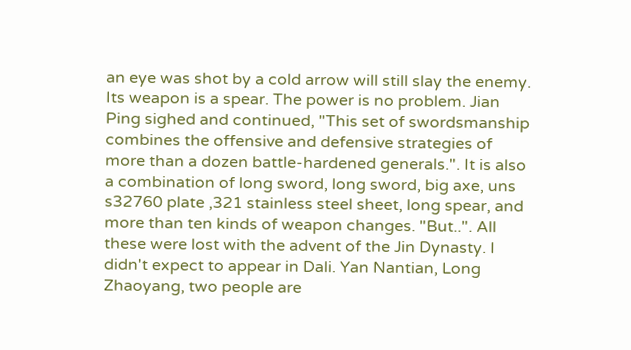an eye was shot by a cold arrow will still slay the enemy. Its weapon is a spear. The power is no problem. Jian Ping sighed and continued, "This set of swordsmanship combines the offensive and defensive strategies of more than a dozen battle-hardened generals.". It is also a combination of long sword, long sword, big axe, uns s32760 plate ,321 stainless steel sheet, long spear, and more than ten kinds of weapon changes. "But..". All these were lost with the advent of the Jin Dynasty. I didn't expect to appear in Dali. Yan Nantian, Long Zhaoyang, two people are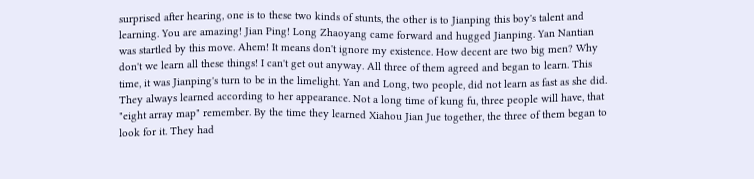surprised after hearing, one is to these two kinds of stunts, the other is to Jianping this boy's talent and learning. You are amazing! Jian Ping! Long Zhaoyang came forward and hugged Jianping. Yan Nantian was startled by this move. Ahem! It means don't ignore my existence. How decent are two big men? Why don't we learn all these things! I can't get out anyway. All three of them agreed and began to learn. This time, it was Jianping's turn to be in the limelight. Yan and Long, two people, did not learn as fast as she did. They always learned according to her appearance. Not a long time of kung fu, three people will have, that "eight array map" remember. By the time they learned Xiahou Jian Jue together, the three of them began to look for it. They had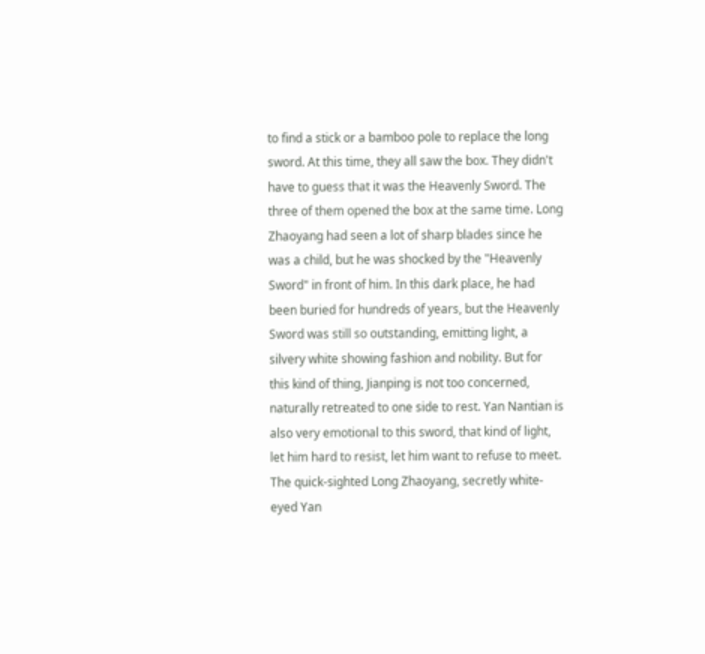to find a stick or a bamboo pole to replace the long sword. At this time, they all saw the box. They didn't have to guess that it was the Heavenly Sword. The three of them opened the box at the same time. Long Zhaoyang had seen a lot of sharp blades since he was a child, but he was shocked by the "Heavenly Sword" in front of him. In this dark place, he had been buried for hundreds of years, but the Heavenly Sword was still so outstanding, emitting light, a silvery white showing fashion and nobility. But for this kind of thing, Jianping is not too concerned, naturally retreated to one side to rest. Yan Nantian is also very emotional to this sword, that kind of light, let him hard to resist, let him want to refuse to meet. The quick-sighted Long Zhaoyang, secretly white-eyed Yan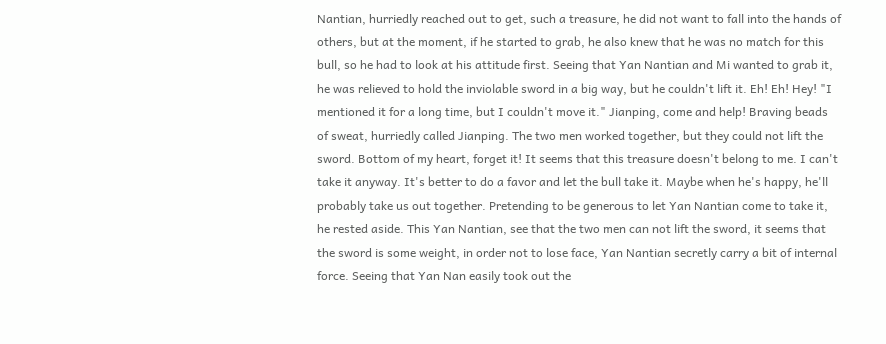Nantian, hurriedly reached out to get, such a treasure, he did not want to fall into the hands of others, but at the moment, if he started to grab, he also knew that he was no match for this bull, so he had to look at his attitude first. Seeing that Yan Nantian and Mi wanted to grab it, he was relieved to hold the inviolable sword in a big way, but he couldn't lift it. Eh! Eh! Hey! "I mentioned it for a long time, but I couldn't move it." Jianping, come and help! Braving beads of sweat, hurriedly called Jianping. The two men worked together, but they could not lift the sword. Bottom of my heart, forget it! It seems that this treasure doesn't belong to me. I can't take it anyway. It's better to do a favor and let the bull take it. Maybe when he's happy, he'll probably take us out together. Pretending to be generous to let Yan Nantian come to take it, he rested aside. This Yan Nantian, see that the two men can not lift the sword, it seems that the sword is some weight, in order not to lose face, Yan Nantian secretly carry a bit of internal force. Seeing that Yan Nan easily took out the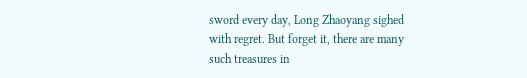sword every day, Long Zhaoyang sighed with regret. But forget it, there are many such treasures in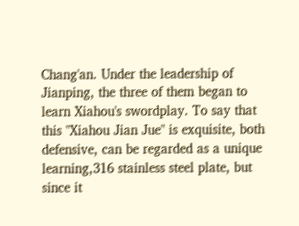Chang'an. Under the leadership of Jianping, the three of them began to learn Xiahou's swordplay. To say that this "Xiahou Jian Jue" is exquisite, both defensive, can be regarded as a unique learning,316 stainless steel plate, but since it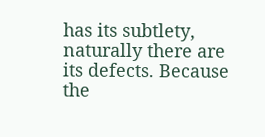has its subtlety, naturally there are its defects. Because the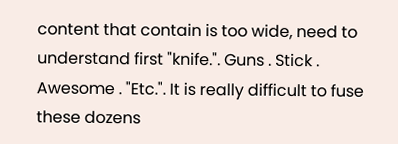content that contain is too wide, need to understand first "knife.". Guns . Stick . Awesome . "Etc.". It is really difficult to fuse these dozens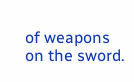of weapons on the sword.